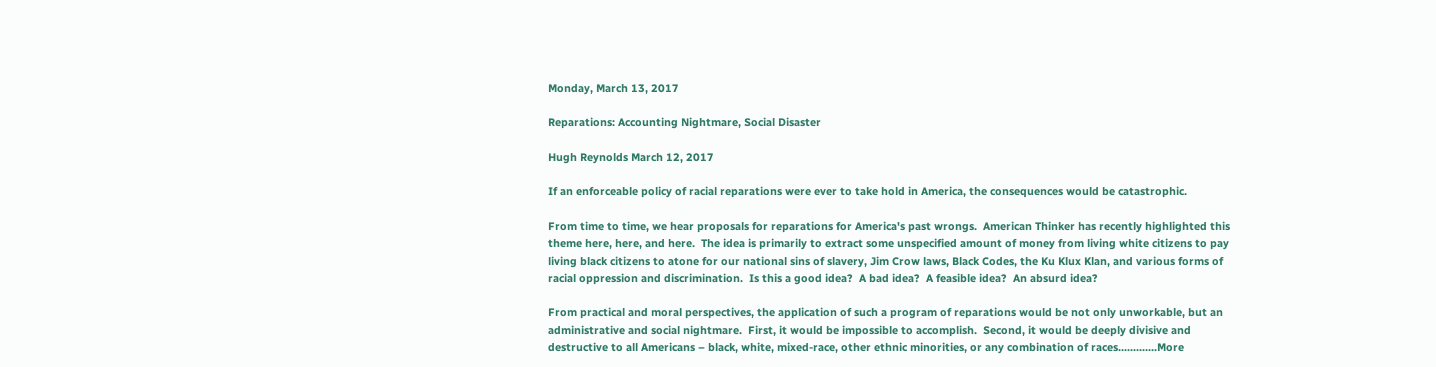Monday, March 13, 2017

Reparations: Accounting Nightmare, Social Disaster

Hugh Reynolds March 12, 2017

If an enforceable policy of racial reparations were ever to take hold in America, the consequences would be catastrophic.

From time to time, we hear proposals for reparations for America's past wrongs.  American Thinker has recently highlighted this theme here, here, and here.  The idea is primarily to extract some unspecified amount of money from living white citizens to pay living black citizens to atone for our national sins of slavery, Jim Crow laws, Black Codes, the Ku Klux Klan, and various forms of racial oppression and discrimination.  Is this a good idea?  A bad idea?  A feasible idea?  An absurd idea?

From practical and moral perspectives, the application of such a program of reparations would be not only unworkable, but an administrative and social nightmare.  First, it would be impossible to accomplish.  Second, it would be deeply divisive and destructive to all Americans – black, white, mixed-race, other ethnic minorities, or any combination of races.............More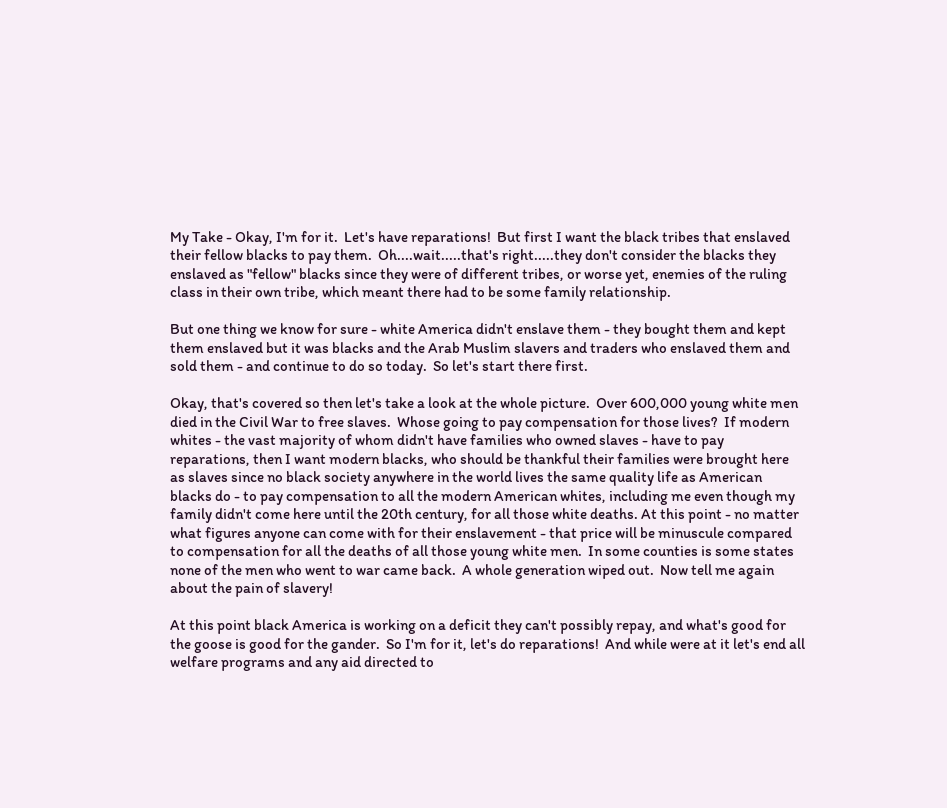My Take - Okay, I'm for it.  Let's have reparations!  But first I want the black tribes that enslaved their fellow blacks to pay them.  Oh....wait.....that's right.....they don't consider the blacks they enslaved as "fellow" blacks since they were of different tribes, or worse yet, enemies of the ruling class in their own tribe, which meant there had to be some family relationship.

But one thing we know for sure - white America didn't enslave them - they bought them and kept them enslaved but it was blacks and the Arab Muslim slavers and traders who enslaved them and sold them - and continue to do so today.  So let's start there first.

Okay, that's covered so then let's take a look at the whole picture.  Over 600,000 young white men died in the Civil War to free slaves.  Whose going to pay compensation for those lives?  If modern whites - the vast majority of whom didn't have families who owned slaves - have to pay reparations, then I want modern blacks, who should be thankful their families were brought here as slaves since no black society anywhere in the world lives the same quality life as American blacks do - to pay compensation to all the modern American whites, including me even though my family didn't come here until the 20th century, for all those white deaths. At this point - no matter what figures anyone can come with for their enslavement - that price will be minuscule compared to compensation for all the deaths of all those young white men.  In some counties is some states none of the men who went to war came back.  A whole generation wiped out.  Now tell me again about the pain of slavery!

At this point black America is working on a deficit they can't possibly repay, and what's good for the goose is good for the gander.  So I'm for it, let's do reparations!  And while were at it let's end all welfare programs and any aid directed to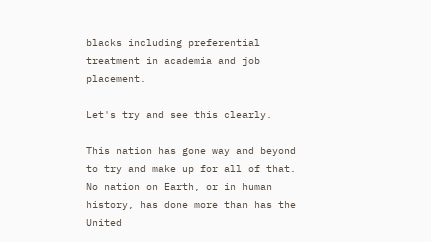blacks including preferential treatment in academia and job placement.

Let's try and see this clearly.

This nation has gone way and beyond to try and make up for all of that.  No nation on Earth, or in human history, has done more than has the United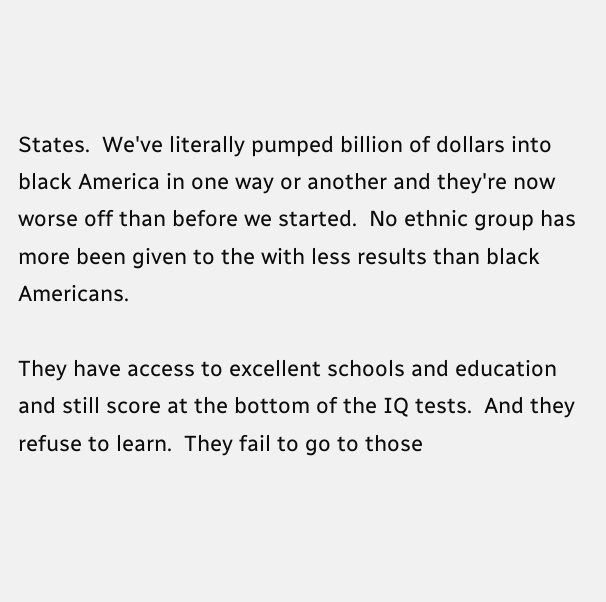States.  We've literally pumped billion of dollars into black America in one way or another and they're now worse off than before we started.  No ethnic group has more been given to the with less results than black Americans.

They have access to excellent schools and education and still score at the bottom of the IQ tests.  And they refuse to learn.  They fail to go to those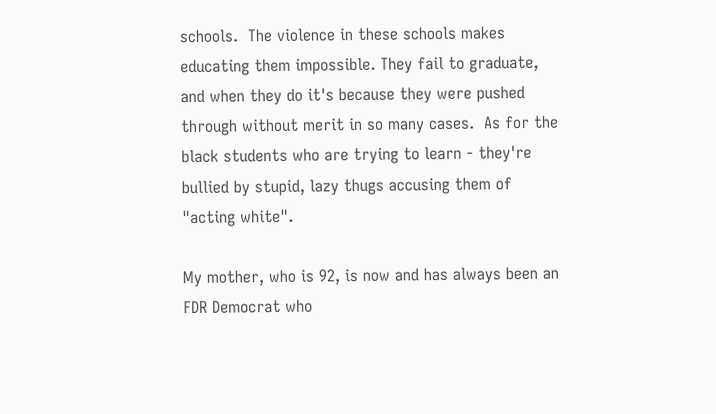schools.  The violence in these schools makes educating them impossible. They fail to graduate, and when they do it's because they were pushed through without merit in so many cases.  As for the black students who are trying to learn - they're bullied by stupid, lazy thugs accusing them of "acting white".

My mother, who is 92, is now and has always been an FDR Democrat who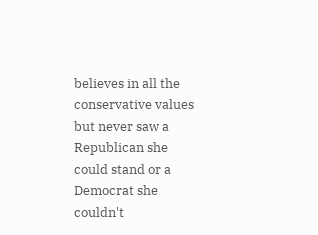believes in all the conservative values but never saw a Republican she could stand or a Democrat she couldn't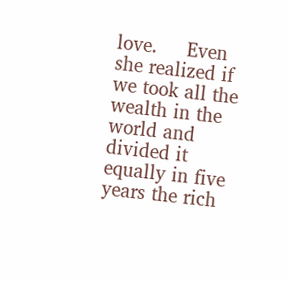love.     Even she realized if we took all the wealth in the world and divided it equally in five years the rich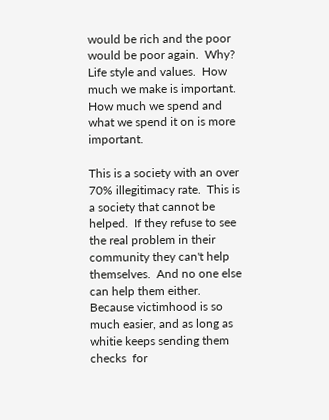would be rich and the poor would be poor again.  Why?  Life style and values.  How much we make is important.  How much we spend and what we spend it on is more important.

This is a society with an over 70% illegitimacy rate.  This is a society that cannot be helped.  If they refuse to see the real problem in their community they can't help themselves.  And no one else can help them either.  Because victimhood is so much easier, and as long as whitie keeps sending them checks  for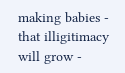making babies - that illigitimacy will grow -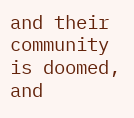and their community is doomed, and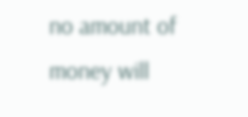no amount of money will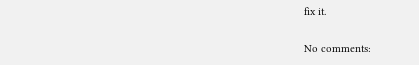fix it.

No comments: